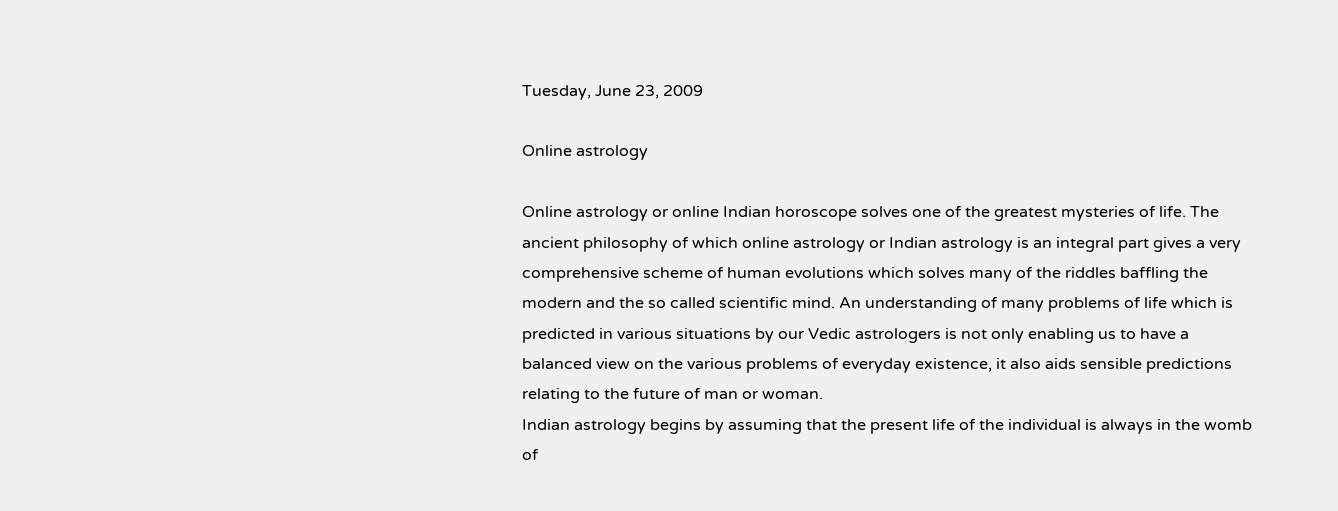Tuesday, June 23, 2009

Online astrology

Online astrology or online Indian horoscope solves one of the greatest mysteries of life. The ancient philosophy of which online astrology or Indian astrology is an integral part gives a very comprehensive scheme of human evolutions which solves many of the riddles baffling the modern and the so called scientific mind. An understanding of many problems of life which is predicted in various situations by our Vedic astrologers is not only enabling us to have a balanced view on the various problems of everyday existence, it also aids sensible predictions relating to the future of man or woman.
Indian astrology begins by assuming that the present life of the individual is always in the womb of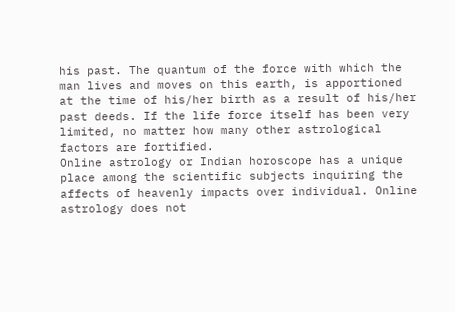his past. The quantum of the force with which the man lives and moves on this earth, is apportioned at the time of his/her birth as a result of his/her past deeds. If the life force itself has been very limited, no matter how many other astrological factors are fortified.
Online astrology or Indian horoscope has a unique place among the scientific subjects inquiring the affects of heavenly impacts over individual. Online astrology does not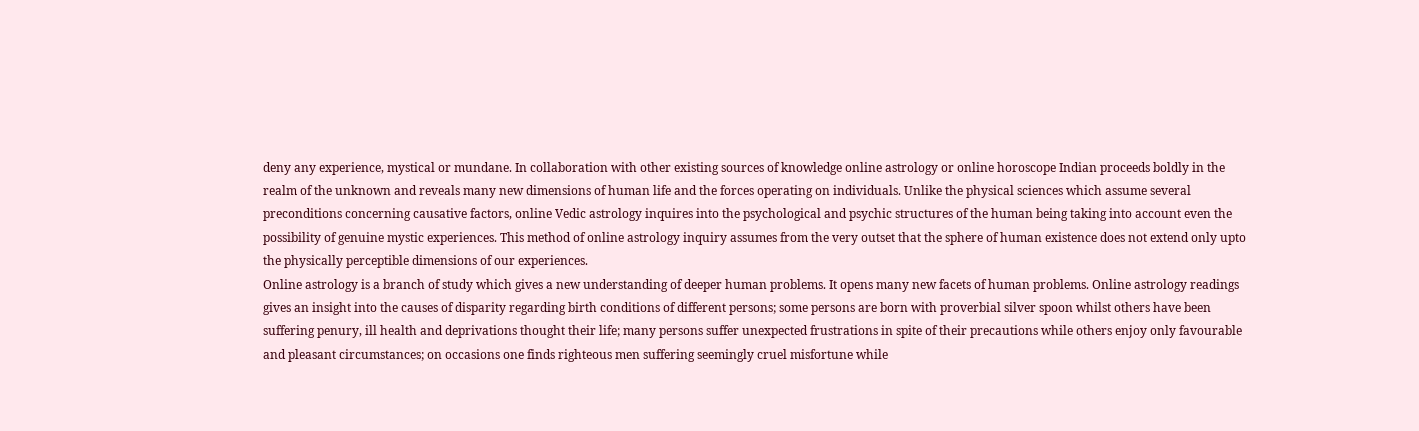deny any experience, mystical or mundane. In collaboration with other existing sources of knowledge online astrology or online horoscope Indian proceeds boldly in the realm of the unknown and reveals many new dimensions of human life and the forces operating on individuals. Unlike the physical sciences which assume several preconditions concerning causative factors, online Vedic astrology inquires into the psychological and psychic structures of the human being taking into account even the possibility of genuine mystic experiences. This method of online astrology inquiry assumes from the very outset that the sphere of human existence does not extend only upto the physically perceptible dimensions of our experiences.
Online astrology is a branch of study which gives a new understanding of deeper human problems. It opens many new facets of human problems. Online astrology readings gives an insight into the causes of disparity regarding birth conditions of different persons; some persons are born with proverbial silver spoon whilst others have been suffering penury, ill health and deprivations thought their life; many persons suffer unexpected frustrations in spite of their precautions while others enjoy only favourable and pleasant circumstances; on occasions one finds righteous men suffering seemingly cruel misfortune while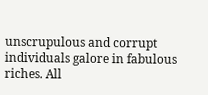unscrupulous and corrupt individuals galore in fabulous riches. All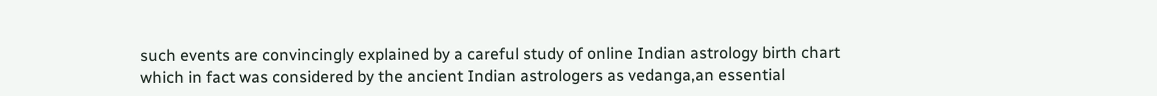such events are convincingly explained by a careful study of online Indian astrology birth chart which in fact was considered by the ancient Indian astrologers as vedanga,an essential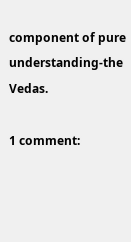component of pure understanding-the Vedas.

1 comment: